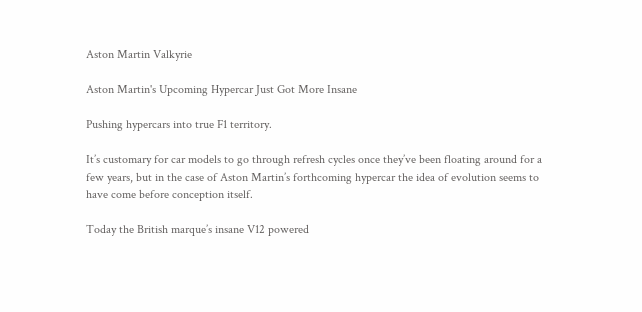Aston Martin Valkyrie

Aston Martin's Upcoming Hypercar Just Got More Insane

Pushing hypercars into true F1 territory.

It’s customary for car models to go through refresh cycles once they’ve been floating around for a few years, but in the case of Aston Martin’s forthcoming hypercar the idea of evolution seems to have come before conception itself.

Today the British marque’s insane V12 powered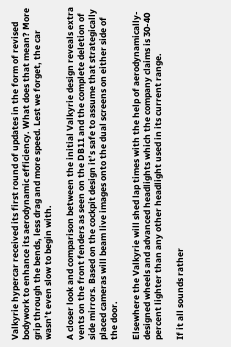Valkyrie hypercar received its first round of updates in the form of revised bodywork to enhance its aerodynamic efficiency. What does that mean? More grip through the bends, less drag and more speed. Lest we forget, the car wasn’t even slow to begin with.

A closer look and comparison between the initial Valkyrie design reveals extra vents on the front fenders as seen on the DB11 and the complete deletion of side mirrors. Based on the cockpit design it’s safe to assume that strategically placed cameras will beam live images onto the dual screens on either side of the door.

Elsewhere the Valkyrie will shed lap times with the help of aerodynamically-designed wheels and advanced headlights which the company claims is 30-40 percent lighter than any other headlight used in its current range.

If it all sounds rather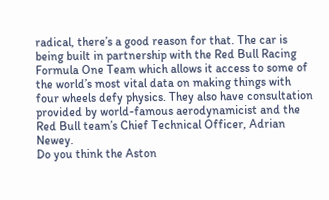radical, there’s a good reason for that. The car is being built in partnership with the Red Bull Racing Formula One Team which allows it access to some of the world’s most vital data on making things with four wheels defy physics. They also have consultation provided by world-famous aerodynamicist and the Red Bull team’s Chief Technical Officer, Adrian Newey.
Do you think the Aston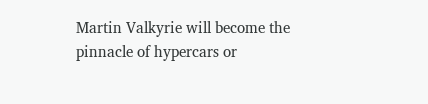Martin Valkyrie will become the pinnacle of hypercars or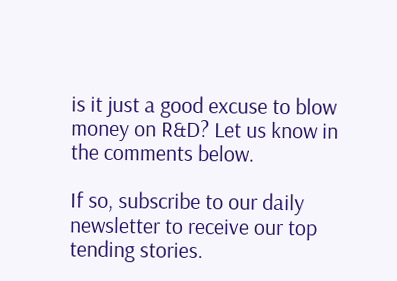is it just a good excuse to blow money on R&D? Let us know in the comments below.

If so, subscribe to our daily newsletter to receive our top tending stories.